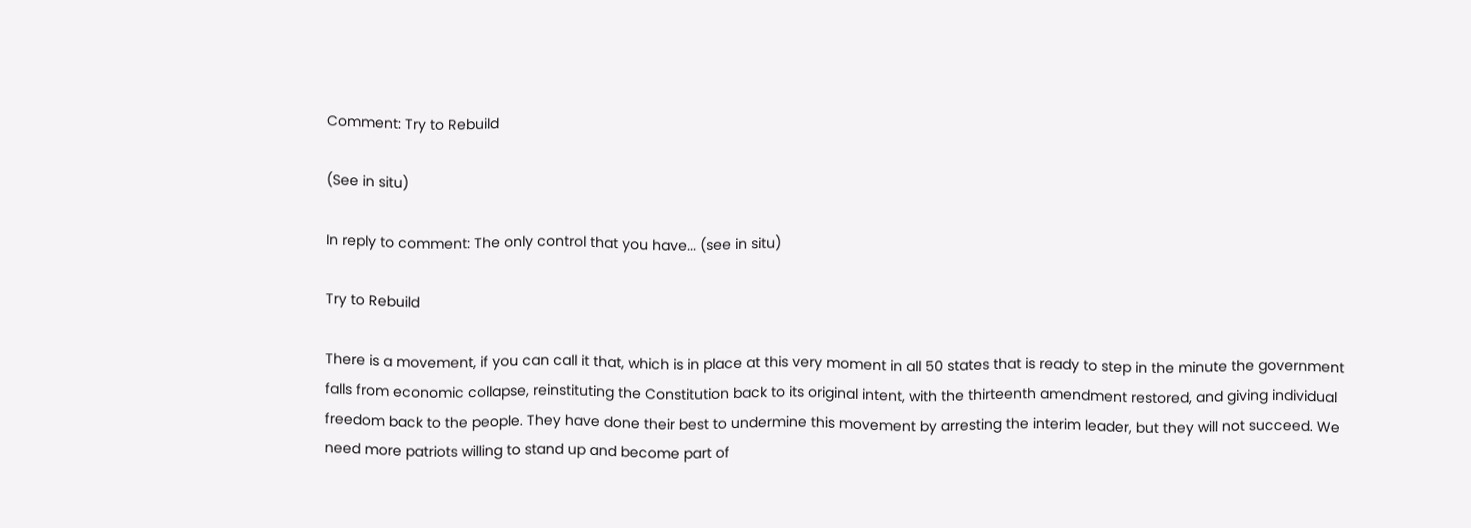Comment: Try to Rebuild

(See in situ)

In reply to comment: The only control that you have... (see in situ)

Try to Rebuild

There is a movement, if you can call it that, which is in place at this very moment in all 50 states that is ready to step in the minute the government falls from economic collapse, reinstituting the Constitution back to its original intent, with the thirteenth amendment restored, and giving individual freedom back to the people. They have done their best to undermine this movement by arresting the interim leader, but they will not succeed. We need more patriots willing to stand up and become part of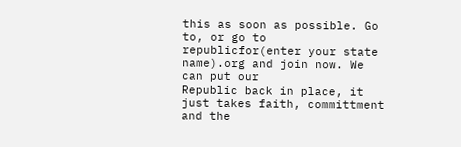this as soon as possible. Go to, or go to republicfor(enter your state name).org and join now. We can put our
Republic back in place, it just takes faith, committment and the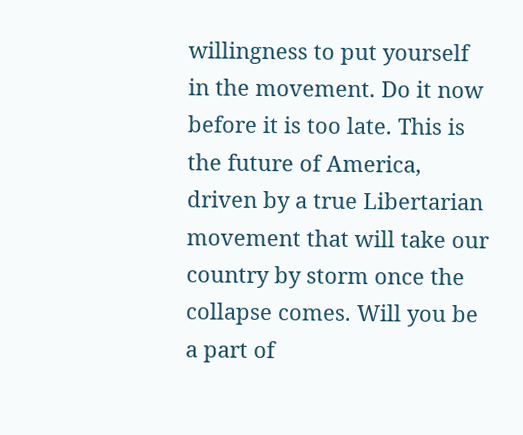willingness to put yourself in the movement. Do it now before it is too late. This is the future of America, driven by a true Libertarian movement that will take our country by storm once the collapse comes. Will you be a part of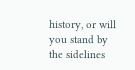history, or will you stand by the sidelines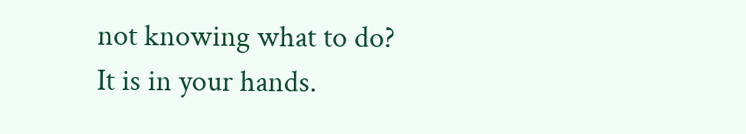not knowing what to do? It is in your hands.